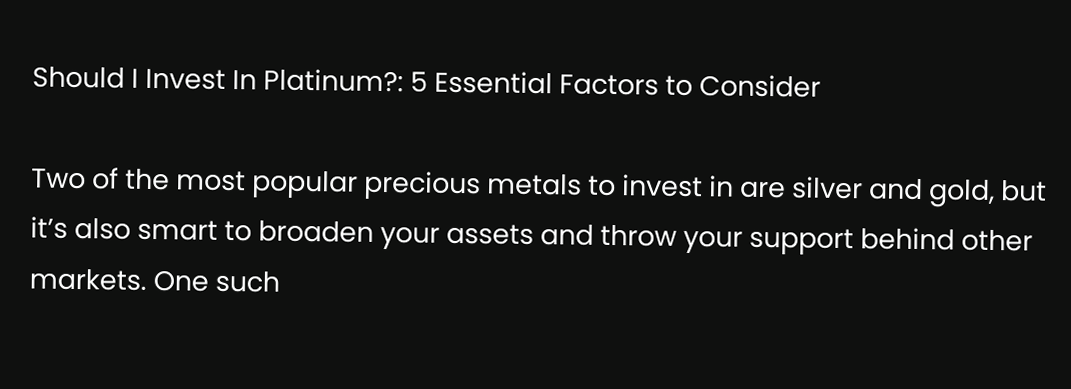Should I Invest In Platinum?: 5 Essential Factors to Consider

Two of the most popular precious metals to invest in are silver and gold, but it’s also smart to broaden your assets and throw your support behind other markets. One such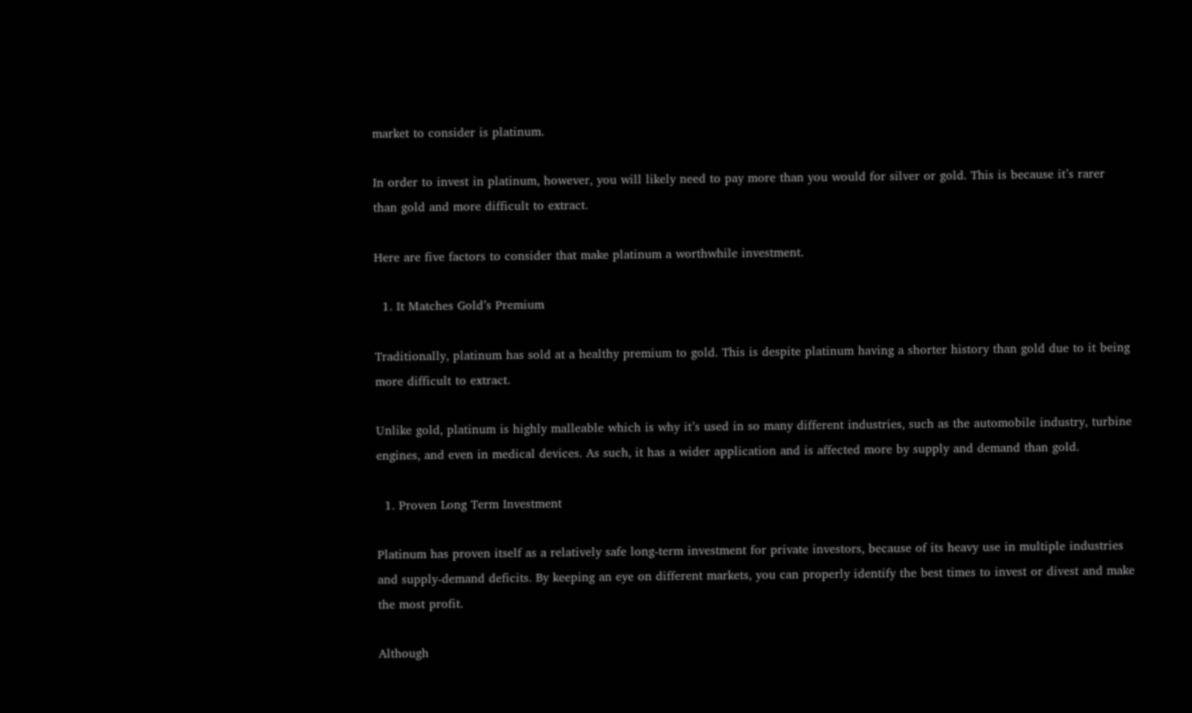market to consider is platinum.

In order to invest in platinum, however, you will likely need to pay more than you would for silver or gold. This is because it’s rarer than gold and more difficult to extract.

Here are five factors to consider that make platinum a worthwhile investment.

  1. It Matches Gold’s Premium

Traditionally, platinum has sold at a healthy premium to gold. This is despite platinum having a shorter history than gold due to it being more difficult to extract.

Unlike gold, platinum is highly malleable which is why it’s used in so many different industries, such as the automobile industry, turbine engines, and even in medical devices. As such, it has a wider application and is affected more by supply and demand than gold.

  1. Proven Long Term Investment

Platinum has proven itself as a relatively safe long-term investment for private investors, because of its heavy use in multiple industries and supply-demand deficits. By keeping an eye on different markets, you can properly identify the best times to invest or divest and make the most profit.

Although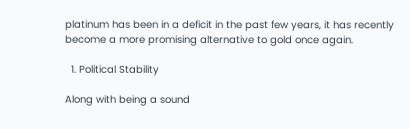platinum has been in a deficit in the past few years, it has recently become a more promising alternative to gold once again.

  1. Political Stability

Along with being a sound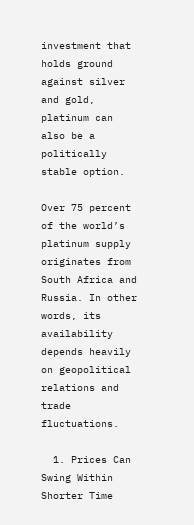investment that holds ground against silver and gold, platinum can also be a politically stable option.

Over 75 percent of the world’s platinum supply originates from South Africa and Russia. In other words, its availability depends heavily on geopolitical relations and trade fluctuations.

  1. Prices Can Swing Within Shorter Time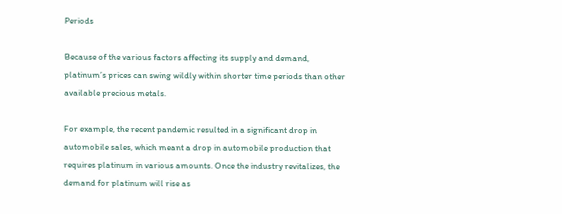Periods

Because of the various factors affecting its supply and demand, platinum’s prices can swing wildly within shorter time periods than other available precious metals.

For example, the recent pandemic resulted in a significant drop in automobile sales, which meant a drop in automobile production that requires platinum in various amounts. Once the industry revitalizes, the demand for platinum will rise as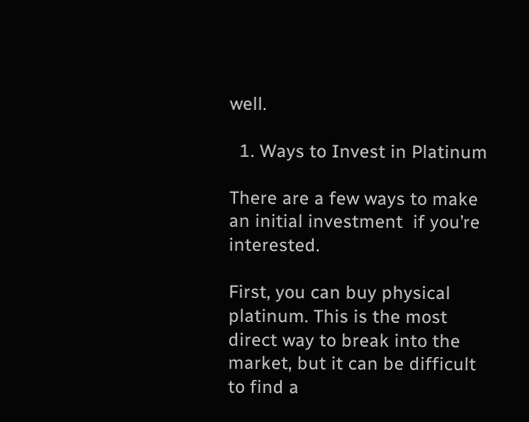well.

  1. Ways to Invest in Platinum

There are a few ways to make an initial investment  if you’re interested.

First, you can buy physical platinum. This is the most direct way to break into the market, but it can be difficult to find a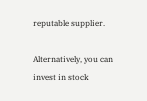reputable supplier.

Alternatively, you can invest in stock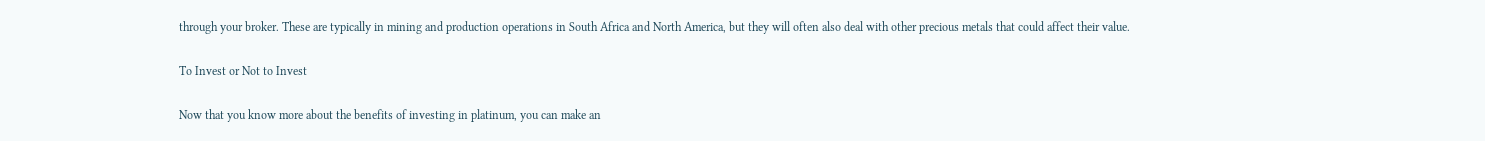through your broker. These are typically in mining and production operations in South Africa and North America, but they will often also deal with other precious metals that could affect their value.

To Invest or Not to Invest

Now that you know more about the benefits of investing in platinum, you can make an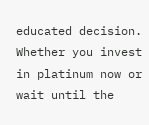educated decision. Whether you invest in platinum now or wait until the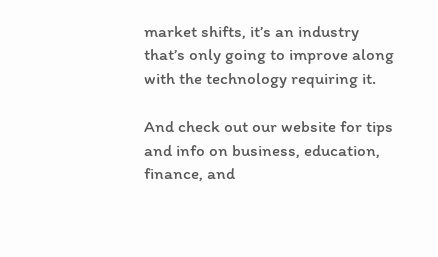market shifts, it’s an industry that’s only going to improve along with the technology requiring it.

And check out our website for tips and info on business, education, finance, and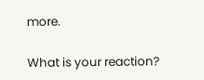more.

What is your reaction?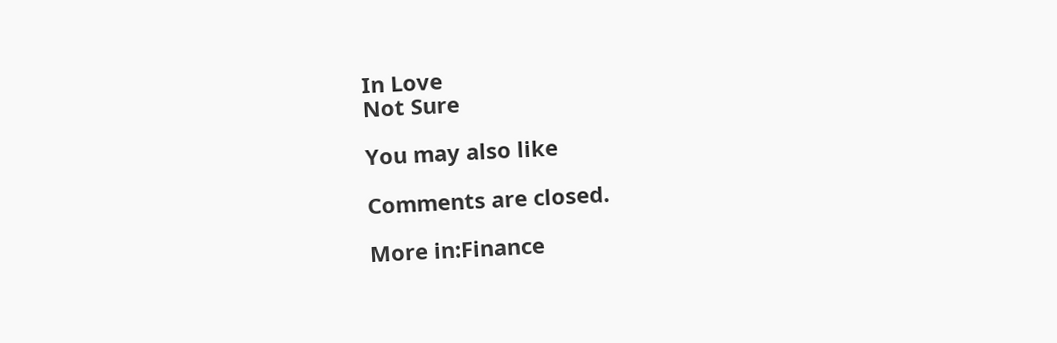In Love
Not Sure

You may also like

Comments are closed.

More in:Finance